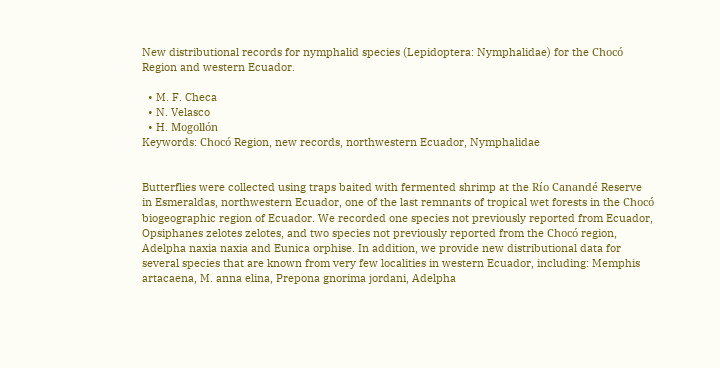New distributional records for nymphalid species (Lepidoptera: Nymphalidae) for the Chocó Region and western Ecuador.

  • M. F. Checa
  • N. Velasco
  • H. Mogollón
Keywords: Chocó Region, new records, northwestern Ecuador, Nymphalidae


Butterflies were collected using traps baited with fermented shrimp at the Río Canandé Reserve in Esmeraldas, northwestern Ecuador, one of the last remnants of tropical wet forests in the Chocó biogeographic region of Ecuador. We recorded one species not previously reported from Ecuador, Opsiphanes zelotes zelotes, and two species not previously reported from the Chocó region, Adelpha naxia naxia and Eunica orphise. In addition, we provide new distributional data for several species that are known from very few localities in western Ecuador, including: Memphis artacaena, M. anna elina, Prepona gnorima jordani, Adelpha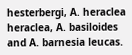hesterbergi, A. heraclea heraclea, A. basiloides and A. barnesia leucas.